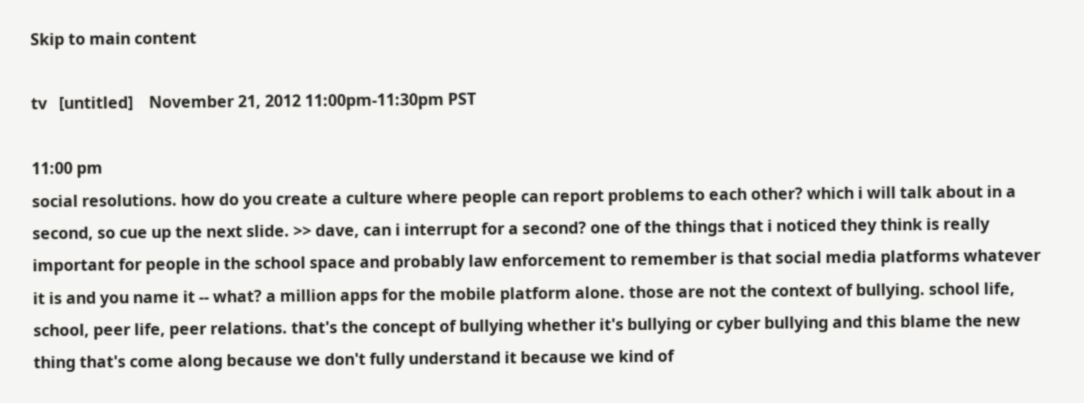Skip to main content

tv   [untitled]    November 21, 2012 11:00pm-11:30pm PST

11:00 pm
social resolutions. how do you create a culture where people can report problems to each other? which i will talk about in a second, so cue up the next slide. >> dave, can i interrupt for a second? one of the things that i noticed they think is really important for people in the school space and probably law enforcement to remember is that social media platforms whatever it is and you name it -- what? a million apps for the mobile platform alone. those are not the context of bullying. school life, school, peer life, peer relations. that's the concept of bullying whether it's bullying or cyber bullying and this blame the new thing that's come along because we don't fully understand it because we kind of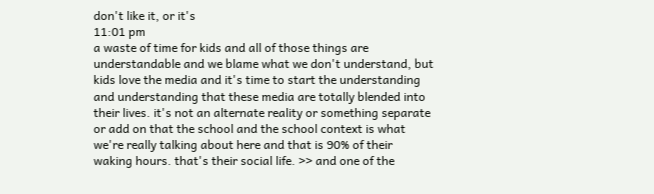don't like it, or it's
11:01 pm
a waste of time for kids and all of those things are understandable and we blame what we don't understand, but kids love the media and it's time to start the understanding and understanding that these media are totally blended into their lives. it's not an alternate reality or something separate or add on that the school and the school context is what we're really talking about here and that is 90% of their waking hours. that's their social life. >> and one of the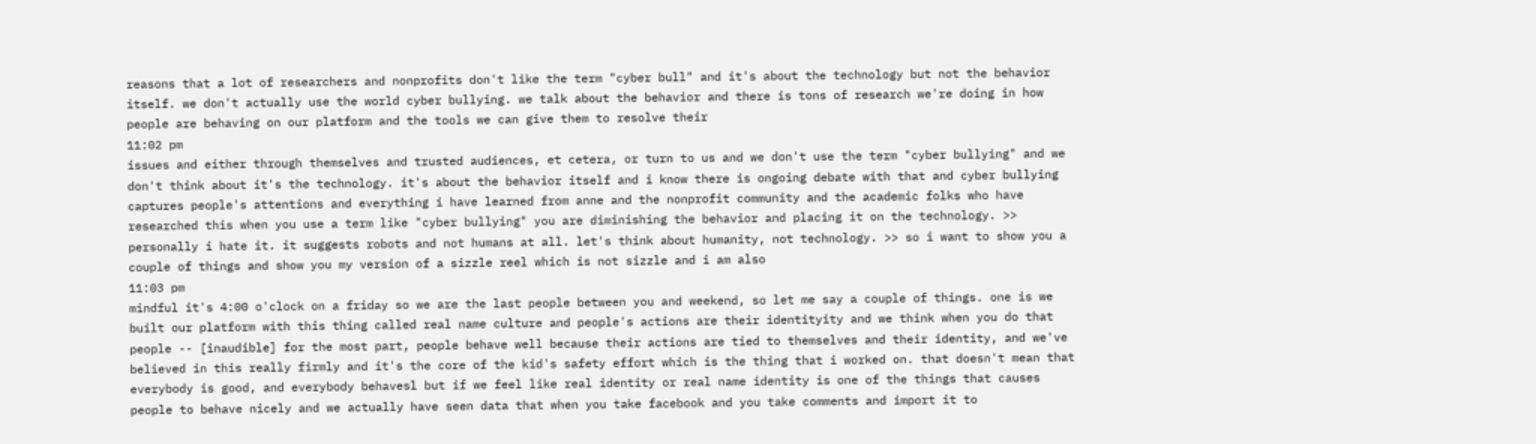reasons that a lot of researchers and nonprofits don't like the term "cyber bull" and it's about the technology but not the behavior itself. we don't actually use the world cyber bullying. we talk about the behavior and there is tons of research we're doing in how people are behaving on our platform and the tools we can give them to resolve their
11:02 pm
issues and either through themselves and trusted audiences, et cetera, or turn to us and we don't use the term "cyber bullying" and we don't think about it's the technology. it's about the behavior itself and i know there is ongoing debate with that and cyber bullying captures people's attentions and everything i have learned from anne and the nonprofit community and the academic folks who have researched this when you use a term like "cyber bullying" you are diminishing the behavior and placing it on the technology. >> personally i hate it. it suggests robots and not humans at all. let's think about humanity, not technology. >> so i want to show you a couple of things and show you my version of a sizzle reel which is not sizzle and i am also
11:03 pm
mindful it's 4:00 o'clock on a friday so we are the last people between you and weekend, so let me say a couple of things. one is we built our platform with this thing called real name culture and people's actions are their identityity and we think when you do that people -- [inaudible] for the most part, people behave well because their actions are tied to themselves and their identity, and we've believed in this really firmly and it's the core of the kid's safety effort which is the thing that i worked on. that doesn't mean that everybody is good, and everybody behavesl but if we feel like real identity or real name identity is one of the things that causes people to behave nicely and we actually have seen data that when you take facebook and you take comments and import it to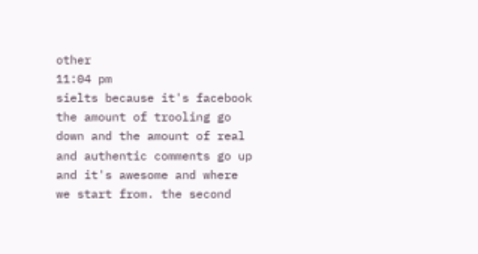other
11:04 pm
sielts because it's facebook the amount of trooling go down and the amount of real and authentic comments go up and it's awesome and where we start from. the second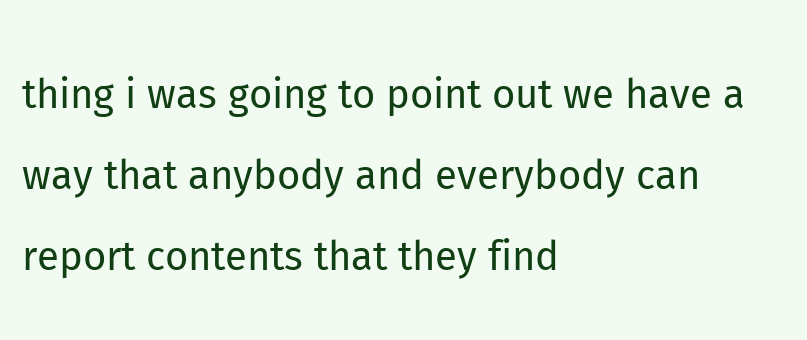thing i was going to point out we have a way that anybody and everybody can report contents that they find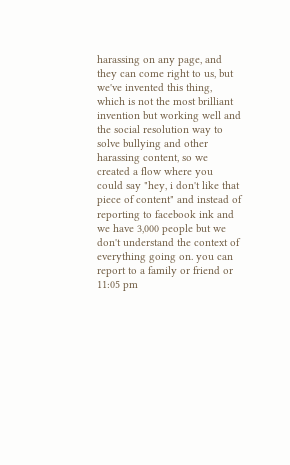harassing on any page, and they can come right to us, but we've invented this thing, which is not the most brilliant invention but working well and the social resolution way to solve bullying and other harassing content, so we created a flow where you could say "hey, i don't like that piece of content" and instead of reporting to facebook ink and we have 3,000 people but we don't understand the context of everything going on. you can report to a family or friend or
11:05 pm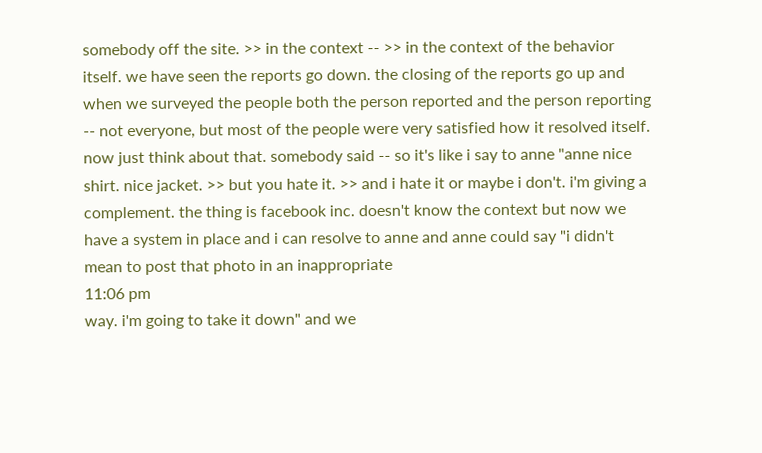somebody off the site. >> in the context -- >> in the context of the behavior itself. we have seen the reports go down. the closing of the reports go up and when we surveyed the people both the person reported and the person reporting -- not everyone, but most of the people were very satisfied how it resolved itself. now just think about that. somebody said -- so it's like i say to anne "anne nice shirt. nice jacket. >> but you hate it. >> and i hate it or maybe i don't. i'm giving a complement. the thing is facebook inc. doesn't know the context but now we have a system in place and i can resolve to anne and anne could say "i didn't mean to post that photo in an inappropriate
11:06 pm
way. i'm going to take it down" and we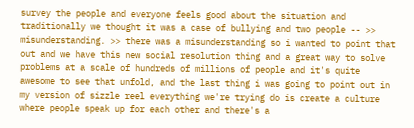survey the people and everyone feels good about the situation and traditionally we thought it was a case of bullying and two people -- >> misunderstanding. >> there was a misunderstanding so i wanted to point that out and we have this new social resolution thing and a great way to solve problems at a scale of hundreds of millions of people and it's quite awesome to see that unfold, and the last thing i was going to point out in my version of sizzle reel everything we're trying do is create a culture where people speak up for each other and there's a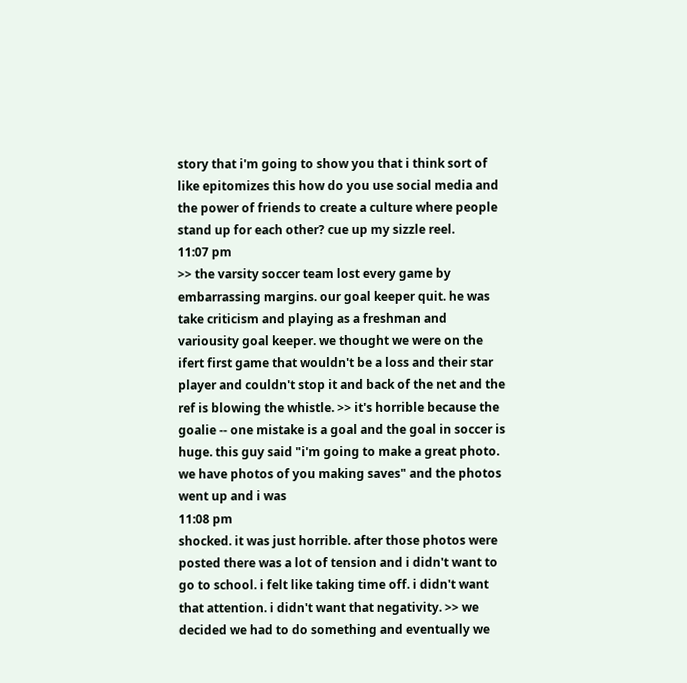story that i'm going to show you that i think sort of like epitomizes this how do you use social media and the power of friends to create a culture where people stand up for each other? cue up my sizzle reel.
11:07 pm
>> the varsity soccer team lost every game by embarrassing margins. our goal keeper quit. he was take criticism and playing as a freshman and variousity goal keeper. we thought we were on the ifert first game that wouldn't be a loss and their star player and couldn't stop it and back of the net and the ref is blowing the whistle. >> it's horrible because the goalie -- one mistake is a goal and the goal in soccer is huge. this guy said "i'm going to make a great photo. we have photos of you making saves" and the photos went up and i was
11:08 pm
shocked. it was just horrible. after those photos were posted there was a lot of tension and i didn't want to go to school. i felt like taking time off. i didn't want that attention. i didn't want that negativity. >> we decided we had to do something and eventually we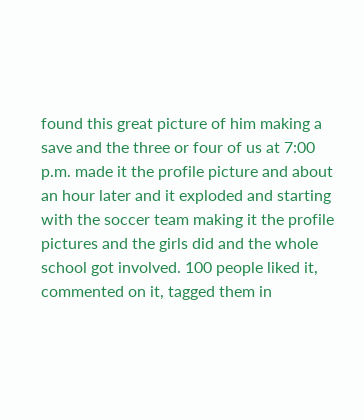found this great picture of him making a save and the three or four of us at 7:00 p.m. made it the profile picture and about an hour later and it exploded and starting with the soccer team making it the profile pictures and the girls did and the whole school got involved. 100 people liked it, commented on it, tagged them in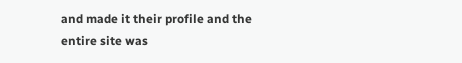and made it their profile and the entire site was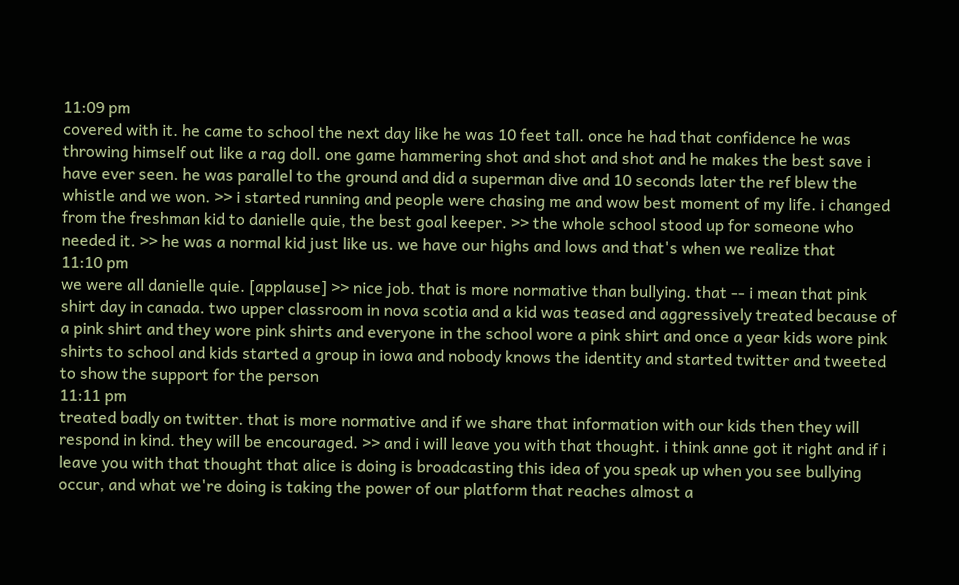11:09 pm
covered with it. he came to school the next day like he was 10 feet tall. once he had that confidence he was throwing himself out like a rag doll. one game hammering shot and shot and shot and he makes the best save i have ever seen. he was parallel to the ground and did a superman dive and 10 seconds later the ref blew the whistle and we won. >> i started running and people were chasing me and wow best moment of my life. i changed from the freshman kid to danielle quie, the best goal keeper. >> the whole school stood up for someone who needed it. >> he was a normal kid just like us. we have our highs and lows and that's when we realize that
11:10 pm
we were all danielle quie. [applause] >> nice job. that is more normative than bullying. that -- i mean that pink shirt day in canada. two upper classroom in nova scotia and a kid was teased and aggressively treated because of a pink shirt and they wore pink shirts and everyone in the school wore a pink shirt and once a year kids wore pink shirts to school and kids started a group in iowa and nobody knows the identity and started twitter and tweeted to show the support for the person
11:11 pm
treated badly on twitter. that is more normative and if we share that information with our kids then they will respond in kind. they will be encouraged. >> and i will leave you with that thought. i think anne got it right and if i leave you with that thought that alice is doing is broadcasting this idea of you speak up when you see bullying occur, and what we're doing is taking the power of our platform that reaches almost a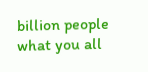billion people what you all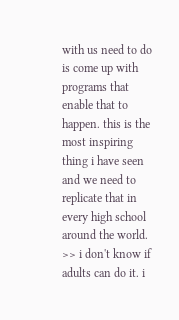with us need to do is come up with programs that enable that to happen. this is the most inspiring thing i have seen and we need to replicate that in every high school around the world. >> i don't know if adults can do it. i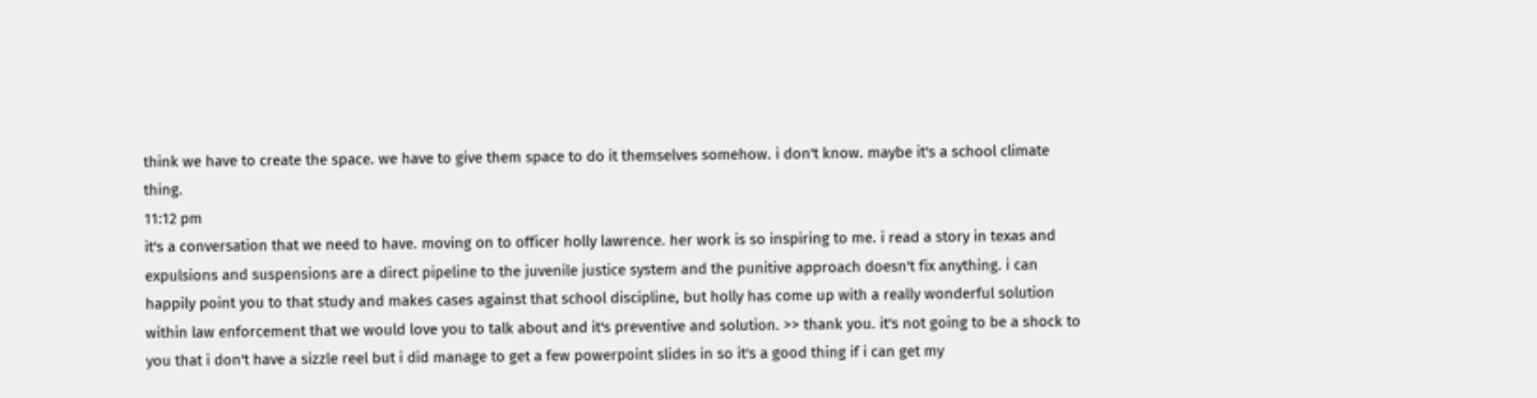think we have to create the space. we have to give them space to do it themselves somehow. i don't know. maybe it's a school climate thing.
11:12 pm
it's a conversation that we need to have. moving on to officer holly lawrence. her work is so inspiring to me. i read a story in texas and expulsions and suspensions are a direct pipeline to the juvenile justice system and the punitive approach doesn't fix anything. i can happily point you to that study and makes cases against that school discipline, but holly has come up with a really wonderful solution within law enforcement that we would love you to talk about and it's preventive and solution. >> thank you. it's not going to be a shock to you that i don't have a sizzle reel but i did manage to get a few powerpoint slides in so it's a good thing if i can get my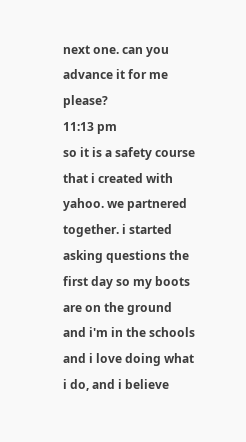next one. can you advance it for me please?
11:13 pm
so it is a safety course that i created with yahoo. we partnered together. i started asking questions the first day so my boots are on the ground and i'm in the schools and i love doing what i do, and i believe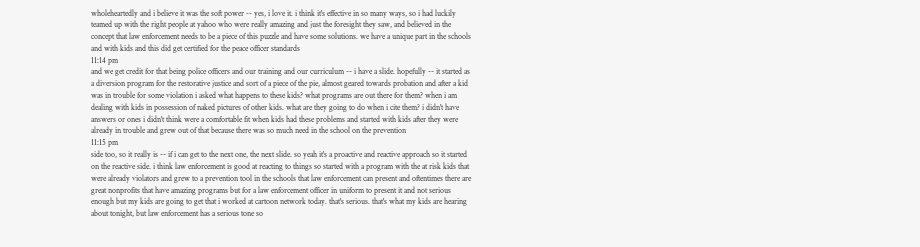wholeheartedly and i believe it was the soft power -- yes, i love it. i think it's effective in so many ways, so i had luckily teamed up with the right people at yahoo who were really amazing and just the foresight they saw, and believed in the concept that law enforcement needs to be a piece of this puzzle and have some solutions. we have a unique part in the schools and with kids and this did get certified for the peace officer standards
11:14 pm
and we get credit for that being police officers and our training and our curriculum -- i have a slide. hopefully -- it started as a diversion program for the restorative justice and sort of a piece of the pie, almost geared towards probation and after a kid was in trouble for some violation i asked what happens to these kids? what programs are out there for them? when i am dealing with kids in possession of naked pictures of other kids. what are they going to do when i cite them? i didn't have answers or ones i didn't think were a comfortable fit when kids had these problems and started with kids after they were already in trouble and grew out of that because there was so much need in the school on the prevention
11:15 pm
side too, so it really is -- if i can get to the next one, the next slide. so yeah it's a proactive and reactive approach so it started on the reactive side. i think law enforcement is good at reacting to things so started with a program with the at risk kids that were already violators and grew to a prevention tool in the schools that law enforcement can present and oftentimes there are great nonprofits that have amazing programs but for a law enforcement officer in uniform to present it and not serious enough but my kids are going to get that i worked at cartoon network today. that's serious. that's what my kids are hearing about tonight, but law enforcement has a serious tone so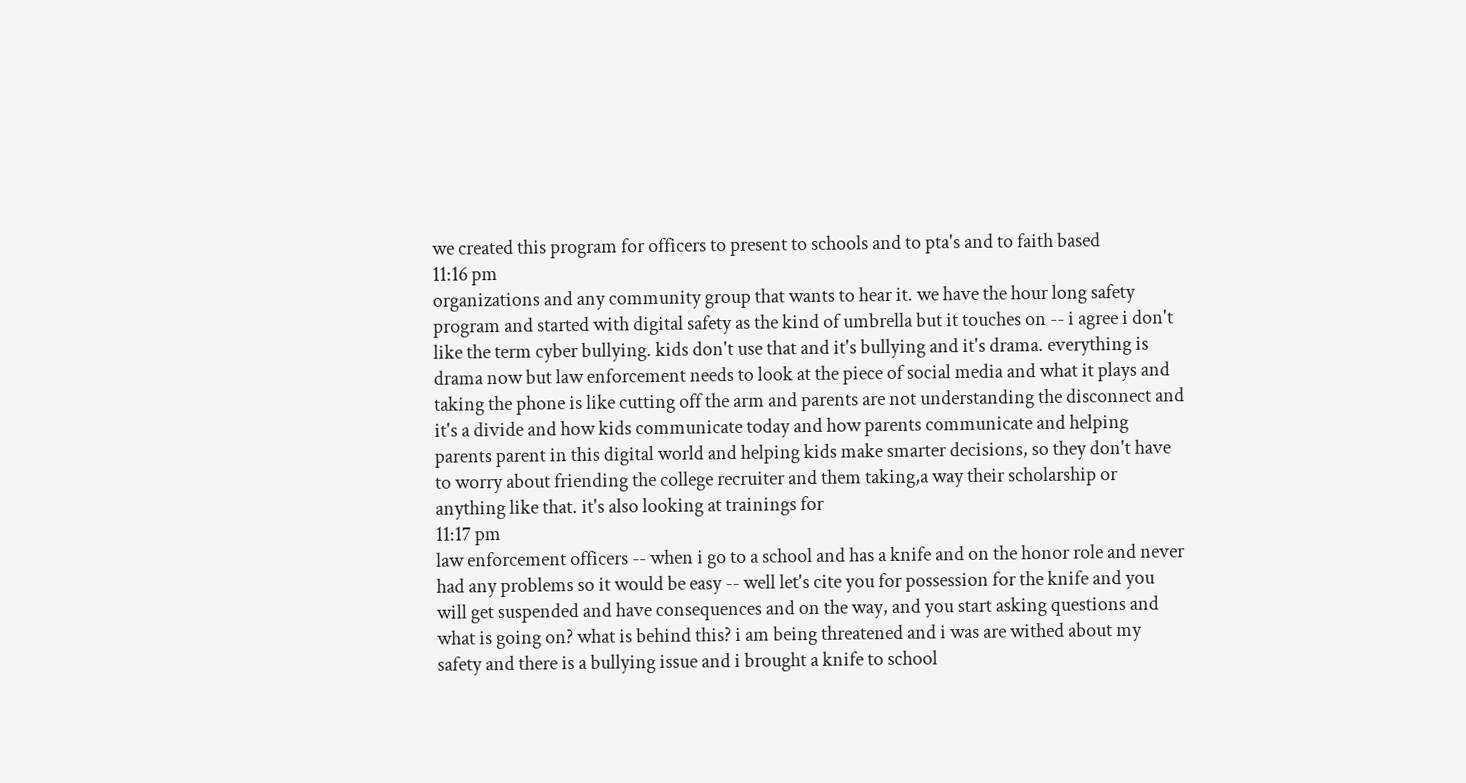we created this program for officers to present to schools and to pta's and to faith based
11:16 pm
organizations and any community group that wants to hear it. we have the hour long safety program and started with digital safety as the kind of umbrella but it touches on -- i agree i don't like the term cyber bullying. kids don't use that and it's bullying and it's drama. everything is drama now but law enforcement needs to look at the piece of social media and what it plays and taking the phone is like cutting off the arm and parents are not understanding the disconnect and it's a divide and how kids communicate today and how parents communicate and helping parents parent in this digital world and helping kids make smarter decisions, so they don't have to worry about friending the college recruiter and them taking,a way their scholarship or anything like that. it's also looking at trainings for
11:17 pm
law enforcement officers -- when i go to a school and has a knife and on the honor role and never had any problems so it would be easy -- well let's cite you for possession for the knife and you will get suspended and have consequences and on the way, and you start asking questions and what is going on? what is behind this? i am being threatened and i was are withed about my safety and there is a bullying issue and i brought a knife to school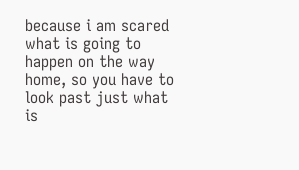because i am scared what is going to happen on the way home, so you have to look past just what is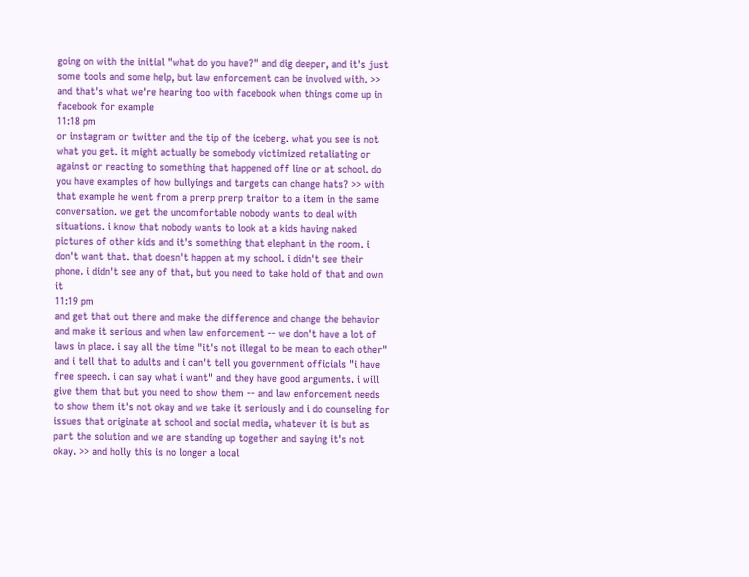going on with the initial "what do you have?" and dig deeper, and it's just some tools and some help, but law enforcement can be involved with. >> and that's what we're hearing too with facebook when things come up in facebook for example
11:18 pm
or instagram or twitter and the tip of the iceberg. what you see is not what you get. it might actually be somebody victimized retaliating or against or reacting to something that happened off line or at school. do you have examples of how bullyings and targets can change hats? >> with that example he went from a prerp prerp traitor to a item in the same conversation. we get the uncomfortable nobody wants to deal with situations. i know that nobody wants to look at a kids having naked pictures of other kids and it's something that elephant in the room. i don't want that. that doesn't happen at my school. i didn't see their phone. i didn't see any of that, but you need to take hold of that and own it
11:19 pm
and get that out there and make the difference and change the behavior and make it serious and when law enforcement -- we don't have a lot of laws in place. i say all the time "it's not illegal to be mean to each other" and i tell that to adults and i can't tell you government officials "i have free speech. i can say what i want" and they have good arguments. i will give them that but you need to show them -- and law enforcement needs to show them it's not okay and we take it seriously and i do counseling for issues that originate at school and social media, whatever it is but as part the solution and we are standing up together and saying it's not okay. >> and holly this is no longer a local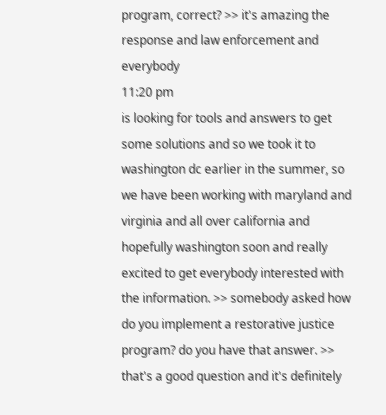program, correct? >> it's amazing the response and law enforcement and everybody
11:20 pm
is looking for tools and answers to get some solutions and so we took it to washington dc earlier in the summer, so we have been working with maryland and virginia and all over california and hopefully washington soon and really excited to get everybody interested with the information. >> somebody asked how do you implement a restorative justice program? do you have that answer. >> that's a good question and it's definitely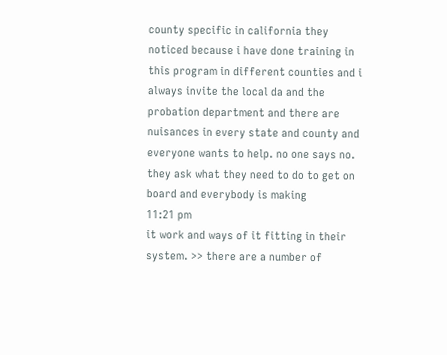county specific in california they noticed because i have done training in this program in different counties and i always invite the local da and the probation department and there are nuisances in every state and county and everyone wants to help. no one says no. they ask what they need to do to get on board and everybody is making
11:21 pm
it work and ways of it fitting in their system. >> there are a number of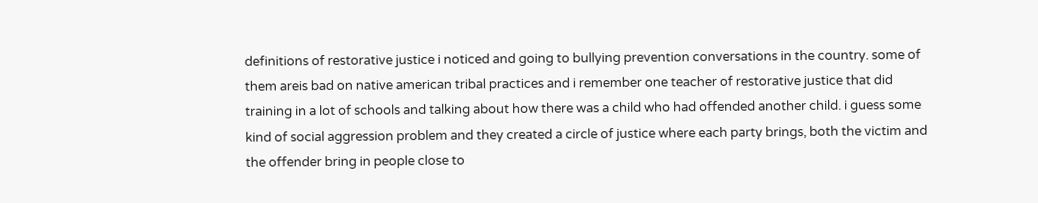definitions of restorative justice i noticed and going to bullying prevention conversations in the country. some of them areis bad on native american tribal practices and i remember one teacher of restorative justice that did training in a lot of schools and talking about how there was a child who had offended another child. i guess some kind of social aggression problem and they created a circle of justice where each party brings, both the victim and the offender bring in people close to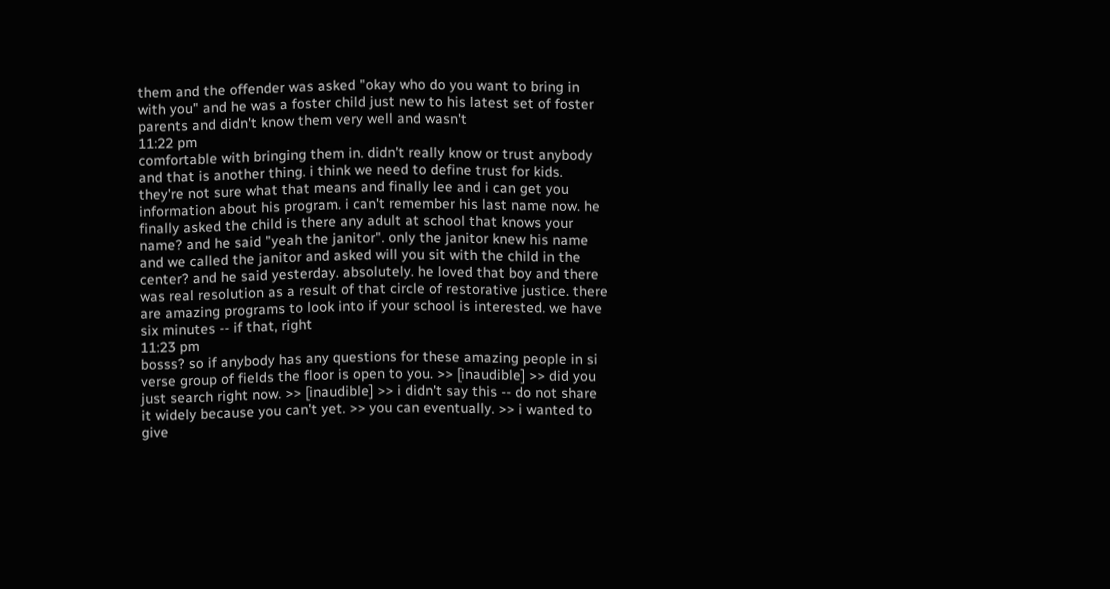them and the offender was asked "okay who do you want to bring in with you" and he was a foster child just new to his latest set of foster parents and didn't know them very well and wasn't
11:22 pm
comfortable with bringing them in. didn't really know or trust anybody and that is another thing. i think we need to define trust for kids. they're not sure what that means and finally lee and i can get you information about his program. i can't remember his last name now. he finally asked the child is there any adult at school that knows your name? and he said "yeah the janitor". only the janitor knew his name and we called the janitor and asked will you sit with the child in the center? and he said yesterday. absolutely. he loved that boy and there was real resolution as a result of that circle of restorative justice. there are amazing programs to look into if your school is interested. we have six minutes -- if that, right
11:23 pm
bosss? so if anybody has any questions for these amazing people in si verse group of fields the floor is open to you. >> [inaudible] >> did you just search right now. >> [inaudible] >> i didn't say this -- do not share it widely because you can't yet. >> you can eventually. >> i wanted to give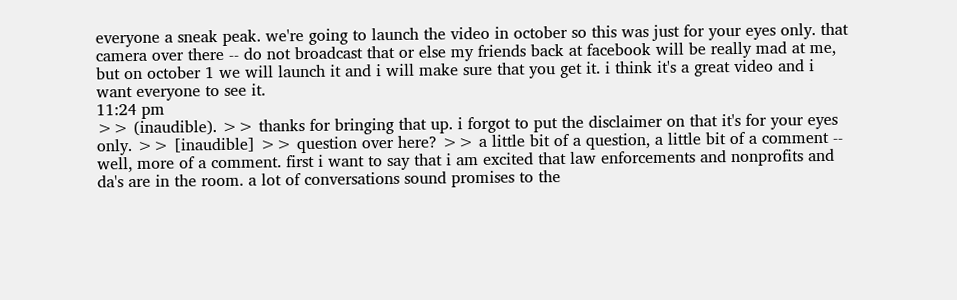everyone a sneak peak. we're going to launch the video in october so this was just for your eyes only. that camera over there -- do not broadcast that or else my friends back at facebook will be really mad at me, but on october 1 we will launch it and i will make sure that you get it. i think it's a great video and i want everyone to see it.
11:24 pm
>> (inaudible). >> thanks for bringing that up. i forgot to put the disclaimer on that it's for your eyes only. >> [inaudible] >> question over here? >> a little bit of a question, a little bit of a comment -- well, more of a comment. first i want to say that i am excited that law enforcements and nonprofits and da's are in the room. a lot of conversations sound promises to the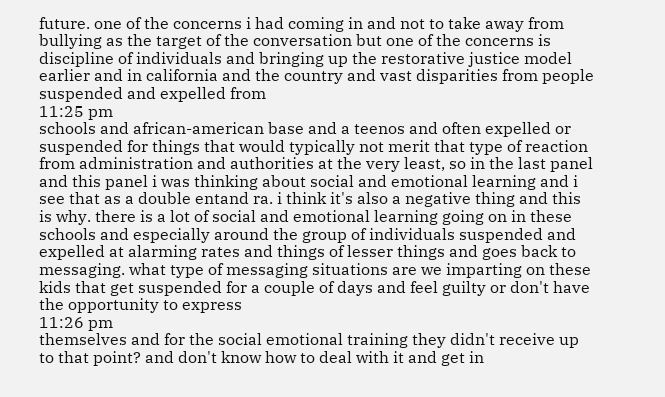future. one of the concerns i had coming in and not to take away from bullying as the target of the conversation but one of the concerns is discipline of individuals and bringing up the restorative justice model earlier and in california and the country and vast disparities from people suspended and expelled from
11:25 pm
schools and african-american base and a teenos and often expelled or suspended for things that would typically not merit that type of reaction from administration and authorities at the very least, so in the last panel and this panel i was thinking about social and emotional learning and i see that as a double entand ra. i think it's also a negative thing and this is why. there is a lot of social and emotional learning going on in these schools and especially around the group of individuals suspended and expelled at alarming rates and things of lesser things and goes back to messaging. what type of messaging situations are we imparting on these kids that get suspended for a couple of days and feel guilty or don't have the opportunity to express
11:26 pm
themselves and for the social emotional training they didn't receive up to that point? and don't know how to deal with it and get in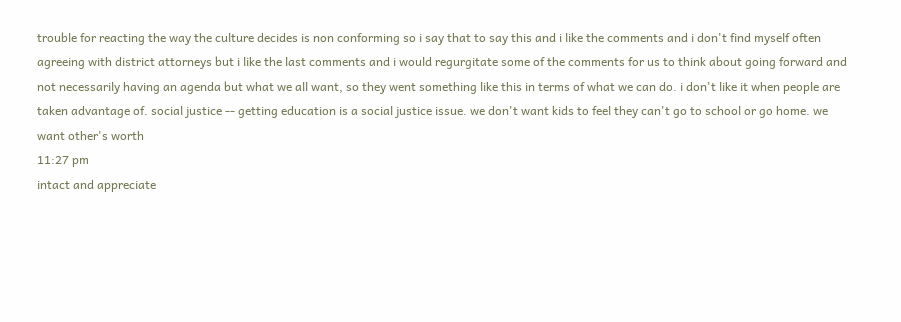trouble for reacting the way the culture decides is non conforming so i say that to say this and i like the comments and i don't find myself often agreeing with district attorneys but i like the last comments and i would regurgitate some of the comments for us to think about going forward and not necessarily having an agenda but what we all want, so they went something like this in terms of what we can do. i don't like it when people are taken advantage of. social justice -- getting education is a social justice issue. we don't want kids to feel they can't go to school or go home. we want other's worth
11:27 pm
intact and appreciate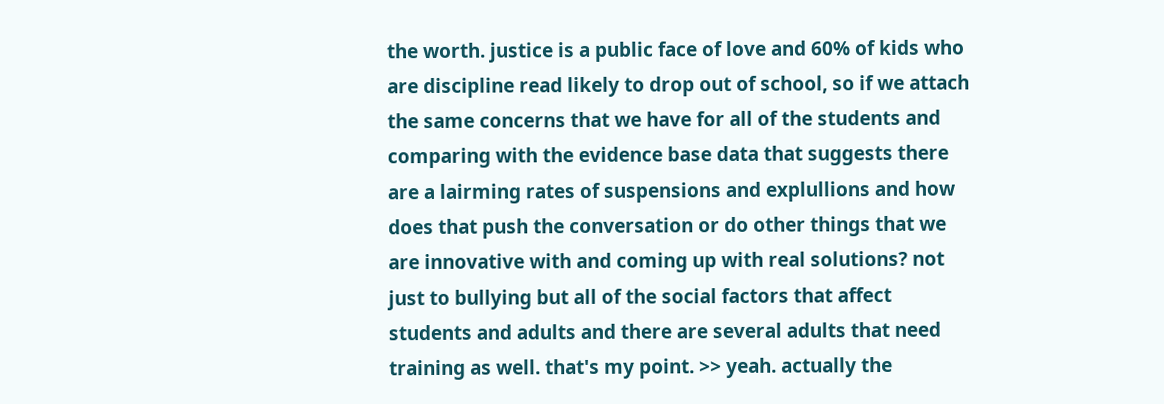the worth. justice is a public face of love and 60% of kids who are discipline read likely to drop out of school, so if we attach the same concerns that we have for all of the students and comparing with the evidence base data that suggests there are a lairming rates of suspensions and explullions and how does that push the conversation or do other things that we are innovative with and coming up with real solutions? not just to bullying but all of the social factors that affect students and adults and there are several adults that need training as well. that's my point. >> yeah. actually the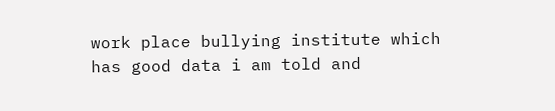work place bullying institute which has good data i am told and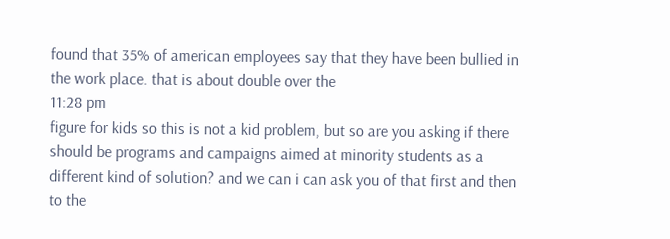found that 35% of american employees say that they have been bullied in the work place. that is about double over the
11:28 pm
figure for kids so this is not a kid problem, but so are you asking if there should be programs and campaigns aimed at minority students as a different kind of solution? and we can i can ask you of that first and then to the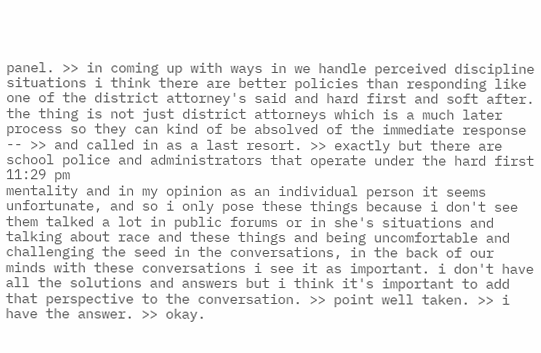panel. >> in coming up with ways in we handle perceived discipline situations i think there are better policies than responding like one of the district attorney's said and hard first and soft after. the thing is not just district attorneys which is a much later process so they can kind of be absolved of the immediate response -- >> and called in as a last resort. >> exactly but there are school police and administrators that operate under the hard first
11:29 pm
mentality and in my opinion as an individual person it seems unfortunate, and so i only pose these things because i don't see them talked a lot in public forums or in she's situations and talking about race and these things and being uncomfortable and challenging the seed in the conversations, in the back of our minds with these conversations i see it as important. i don't have all the solutions and answers but i think it's important to add that perspective to the conversation. >> point well taken. >> i have the answer. >> okay.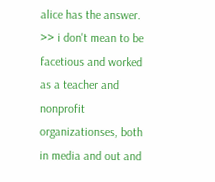alice has the answer. >> i don't mean to be facetious and worked as a teacher and nonprofit organizationses, both in media and out and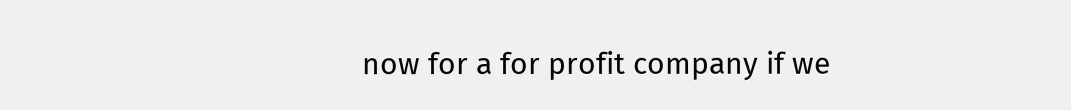now for a for profit company if we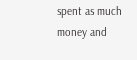spent as much money and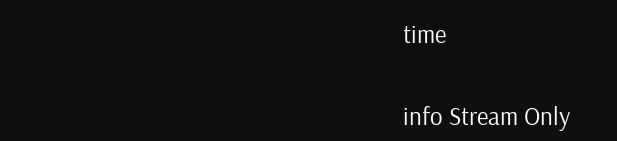time


info Stream Only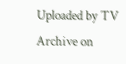Uploaded by TV Archive on